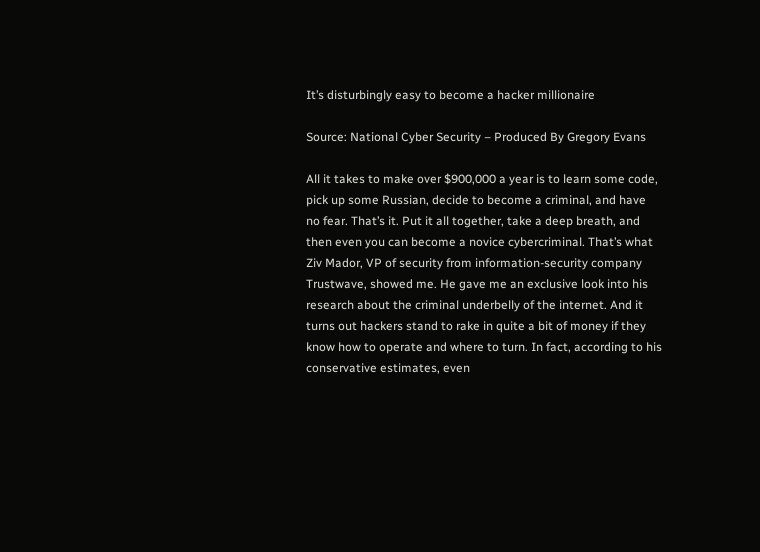It’s disturbingly easy to become a hacker millionaire

Source: National Cyber Security – Produced By Gregory Evans

All it takes to make over $900,000 a year is to learn some code, pick up some Russian, decide to become a criminal, and have no fear. That’s it. Put it all together, take a deep breath, and then even you can become a novice cybercriminal. That’s what Ziv Mador, VP of security from information-security company Trustwave, showed me. He gave me an exclusive look into his research about the criminal underbelly of the internet. And it turns out hackers stand to rake in quite a bit of money if they know how to operate and where to turn. In fact, according to his conservative estimates, even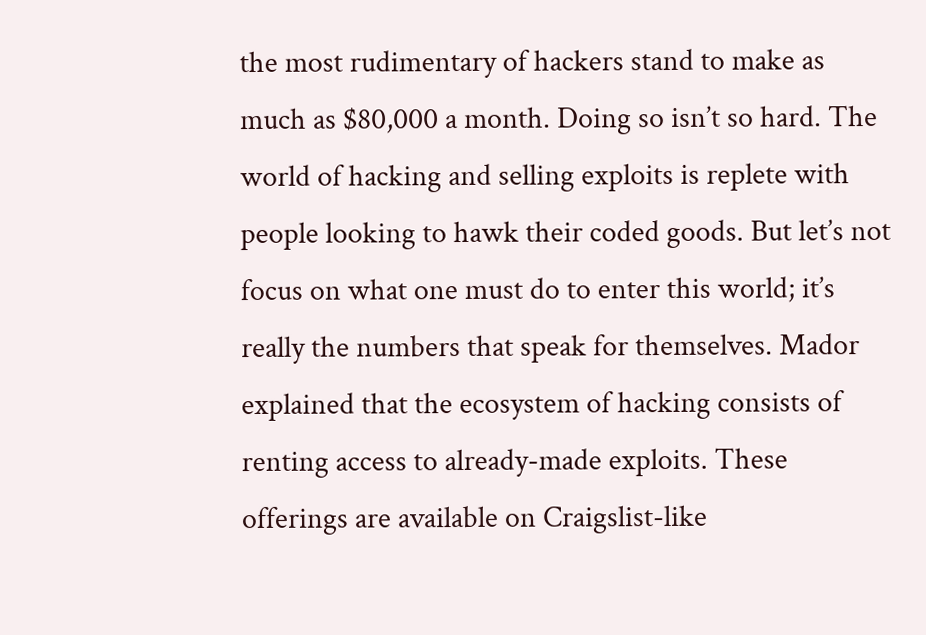the most rudimentary of hackers stand to make as much as $80,000 a month. Doing so isn’t so hard. The world of hacking and selling exploits is replete with people looking to hawk their coded goods. But let’s not focus on what one must do to enter this world; it’s really the numbers that speak for themselves. Mador explained that the ecosystem of hacking consists of renting access to already-made exploits. These offerings are available on Craigslist-like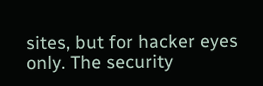sites, but for hacker eyes only. The security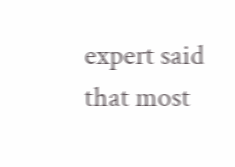expert said that most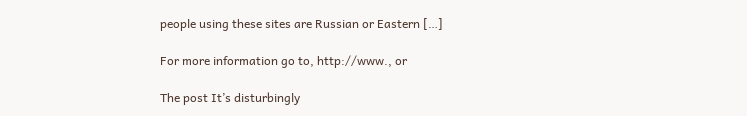people using these sites are Russian or Eastern […]

For more information go to, http://www., or

The post It’s disturbingly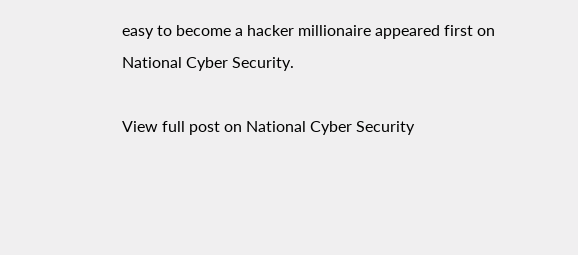easy to become a hacker millionaire appeared first on National Cyber Security.

View full post on National Cyber Security